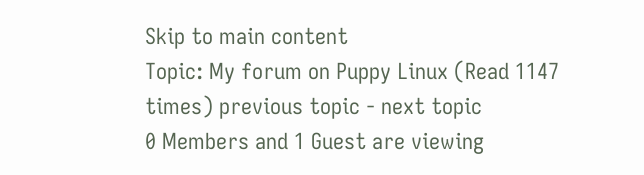Skip to main content
Topic: My forum on Puppy Linux (Read 1147 times) previous topic - next topic
0 Members and 1 Guest are viewing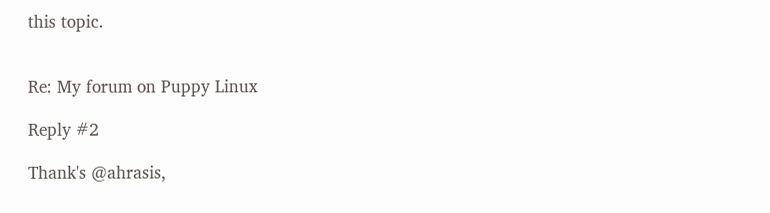this topic.


Re: My forum on Puppy Linux

Reply #2

Thank's @ahrasis,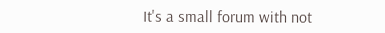It's a small forum with not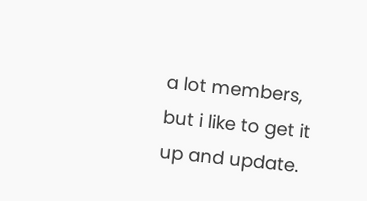a lot members, but i like to get it up and update.